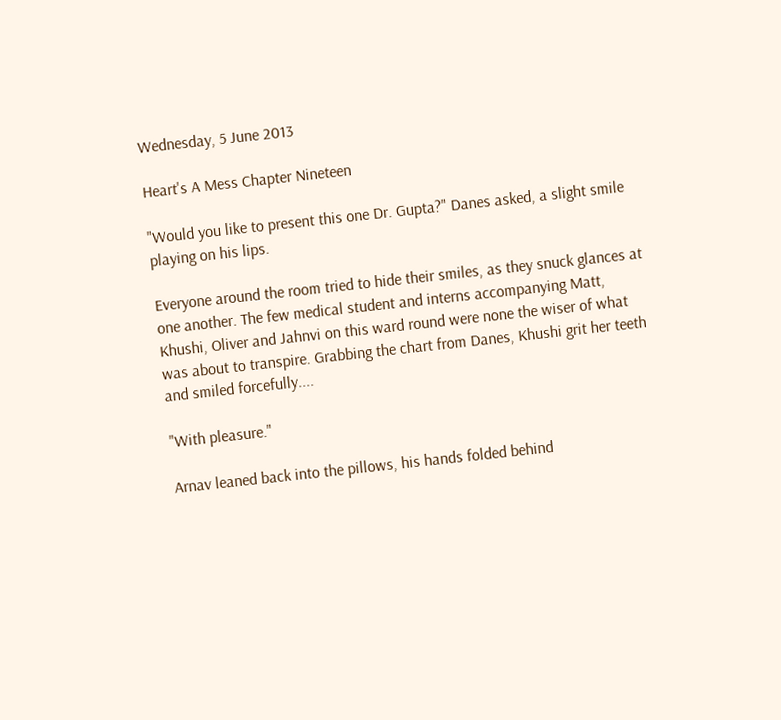Wednesday, 5 June 2013

Heart's A Mess Chapter Nineteen

"Would you like to present this one Dr. Gupta?" Danes asked, a slight smile playing on his lips.

Everyone around the room tried to hide their smiles, as they snuck glances at one another. The few medical student and interns accompanying Matt, Khushi, Oliver and Jahnvi on this ward round were none the wiser of what was about to transpire. Grabbing the chart from Danes, Khushi grit her teeth and smiled forcefully....

"With pleasure."

Arnav leaned back into the pillows, his hands folded behind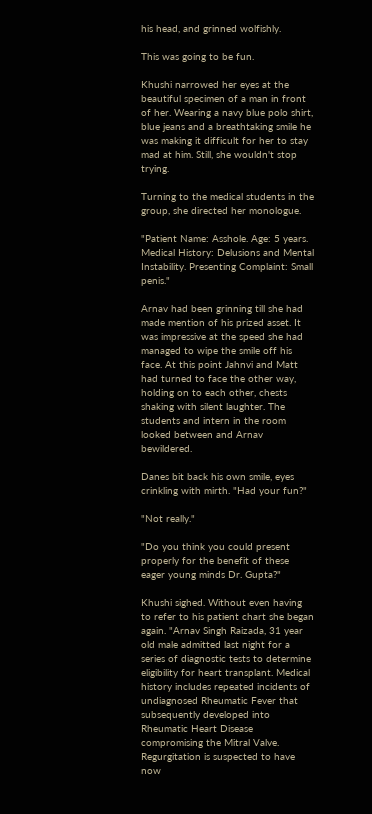his head, and grinned wolfishly.

This was going to be fun.

Khushi narrowed her eyes at the beautiful specimen of a man in front of her. Wearing a navy blue polo shirt, blue jeans and a breathtaking smile he was making it difficult for her to stay mad at him. Still, she wouldn't stop trying.

Turning to the medical students in the group, she directed her monologue.

"Patient Name: Asshole. Age: 5 years. Medical History: Delusions and Mental Instability. Presenting Complaint: Small penis."

Arnav had been grinning till she had made mention of his prized asset. It was impressive at the speed she had managed to wipe the smile off his face. At this point Jahnvi and Matt had turned to face the other way, holding on to each other, chests shaking with silent laughter. The students and intern in the room looked between and Arnav bewildered.

Danes bit back his own smile, eyes crinkling with mirth. "Had your fun?"

"Not really."

"Do you think you could present properly for the benefit of these eager young minds Dr. Gupta?"

Khushi sighed. Without even having to refer to his patient chart she began again. "Arnav Singh Raizada, 31 year old male admitted last night for a series of diagnostic tests to determine eligibility for heart transplant. Medical history includes repeated incidents of undiagnosed Rheumatic Fever that subsequently developed into Rheumatic Heart Disease compromising the Mitral Valve. Regurgitation is suspected to have now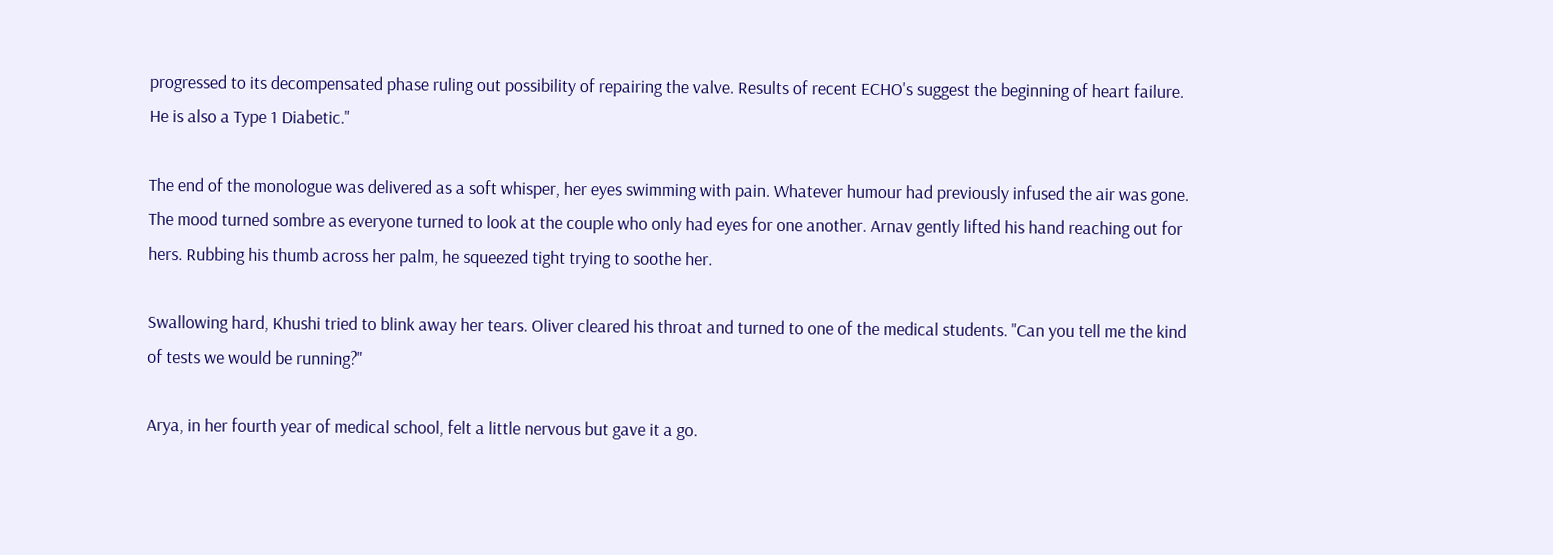progressed to its decompensated phase ruling out possibility of repairing the valve. Results of recent ECHO's suggest the beginning of heart failure. He is also a Type 1 Diabetic."

The end of the monologue was delivered as a soft whisper, her eyes swimming with pain. Whatever humour had previously infused the air was gone. The mood turned sombre as everyone turned to look at the couple who only had eyes for one another. Arnav gently lifted his hand reaching out for hers. Rubbing his thumb across her palm, he squeezed tight trying to soothe her.

Swallowing hard, Khushi tried to blink away her tears. Oliver cleared his throat and turned to one of the medical students. "Can you tell me the kind of tests we would be running?"

Arya, in her fourth year of medical school, felt a little nervous but gave it a go.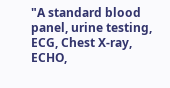"A standard blood panel, urine testing, ECG, Chest X-ray, ECHO,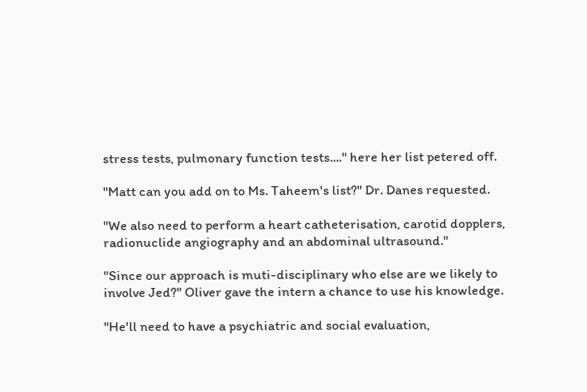stress tests, pulmonary function tests...." here her list petered off.

"Matt can you add on to Ms. Taheem's list?" Dr. Danes requested.

"We also need to perform a heart catheterisation, carotid dopplers, radionuclide angiography and an abdominal ultrasound."

"Since our approach is muti-disciplinary who else are we likely to involve Jed?" Oliver gave the intern a chance to use his knowledge.

"He'll need to have a psychiatric and social evaluation,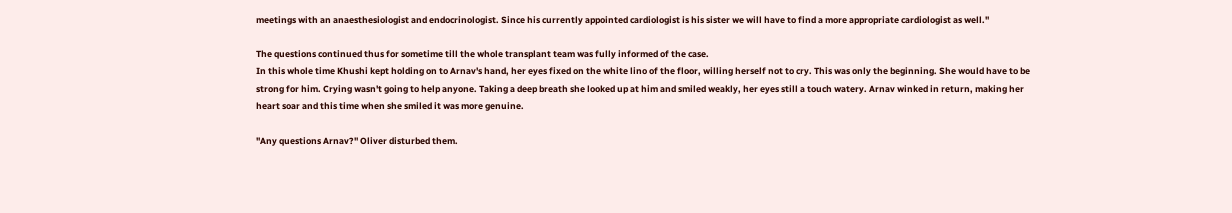meetings with an anaesthesiologist and endocrinologist. Since his currently appointed cardiologist is his sister we will have to find a more appropriate cardiologist as well."

The questions continued thus for sometime till the whole transplant team was fully informed of the case.
In this whole time Khushi kept holding on to Arnav's hand, her eyes fixed on the white lino of the floor, willing herself not to cry. This was only the beginning. She would have to be strong for him. Crying wasn't going to help anyone. Taking a deep breath she looked up at him and smiled weakly, her eyes still a touch watery. Arnav winked in return, making her heart soar and this time when she smiled it was more genuine.

"Any questions Arnav?" Oliver disturbed them.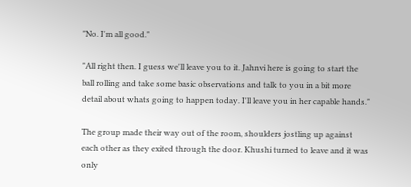"No. I'm all good."

"All right then. I guess we'll leave you to it. Jahnvi here is going to start the ball rolling and take some basic observations and talk to you in a bit more detail about whats going to happen today. I'll leave you in her capable hands."

The group made their way out of the room, shoulders jostling up against each other as they exited through the door. Khushi turned to leave and it was only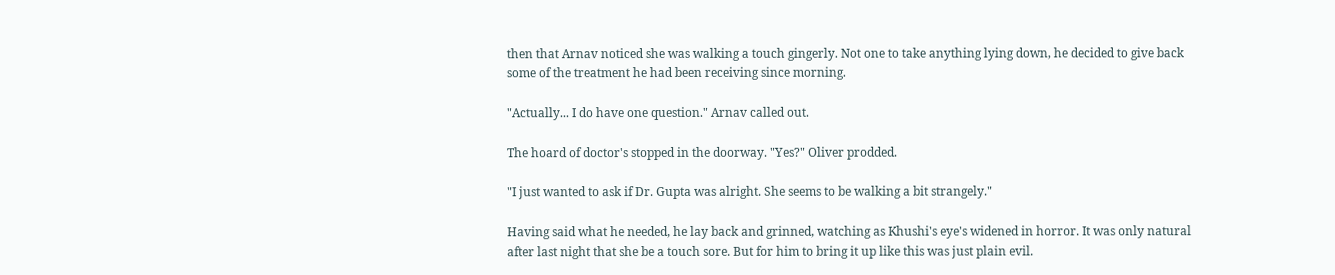then that Arnav noticed she was walking a touch gingerly. Not one to take anything lying down, he decided to give back some of the treatment he had been receiving since morning.

"Actually... I do have one question." Arnav called out.

The hoard of doctor's stopped in the doorway. "Yes?" Oliver prodded.

"I just wanted to ask if Dr. Gupta was alright. She seems to be walking a bit strangely."

Having said what he needed, he lay back and grinned, watching as Khushi's eye's widened in horror. It was only natural after last night that she be a touch sore. But for him to bring it up like this was just plain evil.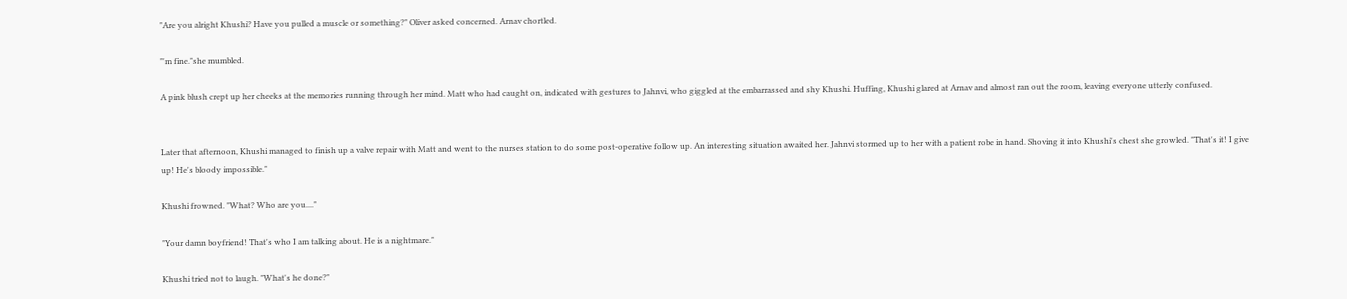"Are you alright Khushi? Have you pulled a muscle or something?" Oliver asked concerned. Arnav chortled.

"'m fine."she mumbled.

A pink blush crept up her cheeks at the memories running through her mind. Matt who had caught on, indicated with gestures to Jahnvi, who giggled at the embarrassed and shy Khushi. Huffing, Khushi glared at Arnav and almost ran out the room, leaving everyone utterly confused.


Later that afternoon, Khushi managed to finish up a valve repair with Matt and went to the nurses station to do some post-operative follow up. An interesting situation awaited her. Jahnvi stormed up to her with a patient robe in hand. Shoving it into Khushi's chest she growled. "That's it! I give up! He's bloody impossible."

Khushi frowned. "What? Who are you...."

"Your damn boyfriend! That's who I am talking about. He is a nightmare."

Khushi tried not to laugh. "What's he done?"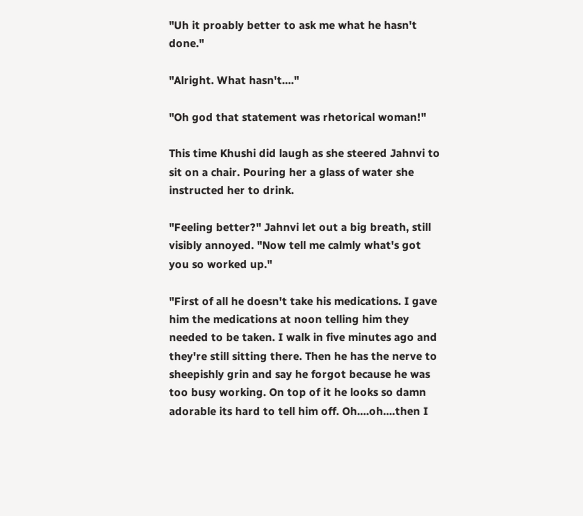"Uh it proably better to ask me what he hasn't done."

"Alright. What hasn't...."

"Oh god that statement was rhetorical woman!"

This time Khushi did laugh as she steered Jahnvi to sit on a chair. Pouring her a glass of water she instructed her to drink.

"Feeling better?" Jahnvi let out a big breath, still visibly annoyed. "Now tell me calmly what's got you so worked up."

"First of all he doesn't take his medications. I gave him the medications at noon telling him they needed to be taken. I walk in five minutes ago and they're still sitting there. Then he has the nerve to sheepishly grin and say he forgot because he was too busy working. On top of it he looks so damn adorable its hard to tell him off. Oh....oh....then I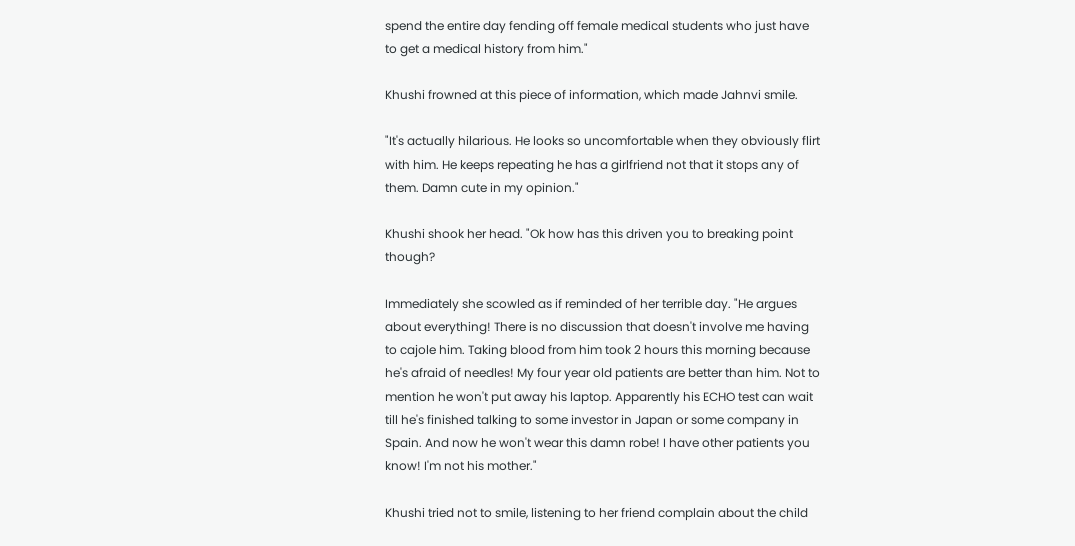spend the entire day fending off female medical students who just have to get a medical history from him."

Khushi frowned at this piece of information, which made Jahnvi smile.

"It's actually hilarious. He looks so uncomfortable when they obviously flirt with him. He keeps repeating he has a girlfriend not that it stops any of them. Damn cute in my opinion."

Khushi shook her head. "Ok how has this driven you to breaking point though?

Immediately she scowled as if reminded of her terrible day. "He argues about everything! There is no discussion that doesn't involve me having to cajole him. Taking blood from him took 2 hours this morning because he's afraid of needles! My four year old patients are better than him. Not to mention he won't put away his laptop. Apparently his ECHO test can wait till he's finished talking to some investor in Japan or some company in Spain. And now he won't wear this damn robe! I have other patients you know! I'm not his mother."

Khushi tried not to smile, listening to her friend complain about the child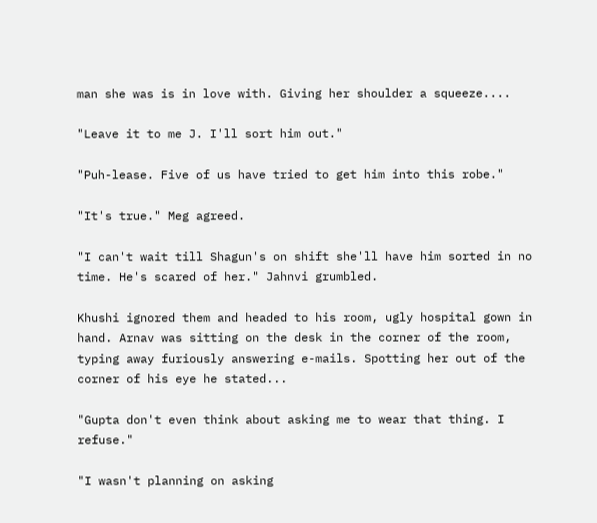man she was is in love with. Giving her shoulder a squeeze....

"Leave it to me J. I'll sort him out."

"Puh-lease. Five of us have tried to get him into this robe."

"It's true." Meg agreed.

"I can't wait till Shagun's on shift she'll have him sorted in no time. He's scared of her." Jahnvi grumbled.

Khushi ignored them and headed to his room, ugly hospital gown in hand. Arnav was sitting on the desk in the corner of the room, typing away furiously answering e-mails. Spotting her out of the corner of his eye he stated...

"Gupta don't even think about asking me to wear that thing. I refuse."

"I wasn't planning on asking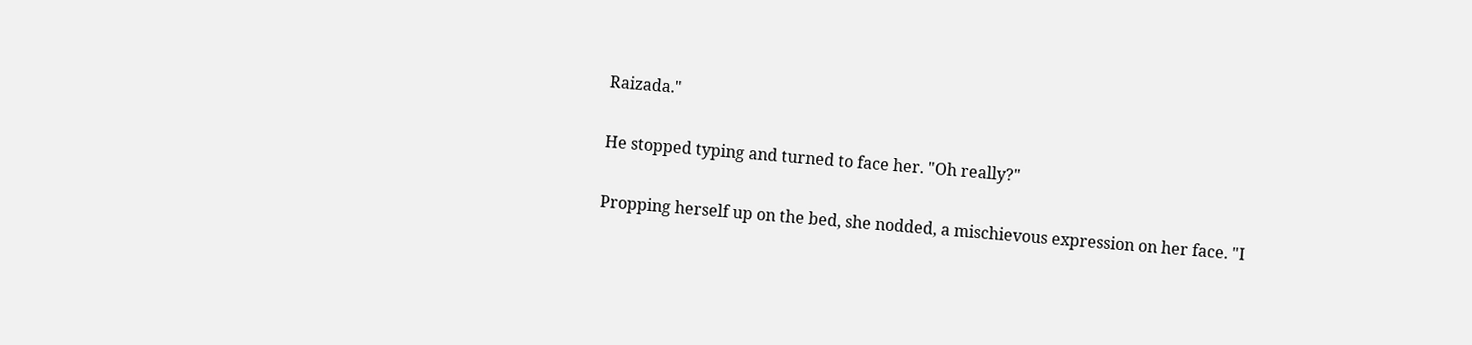Raizada."

He stopped typing and turned to face her. "Oh really?"

Propping herself up on the bed, she nodded, a mischievous expression on her face. "I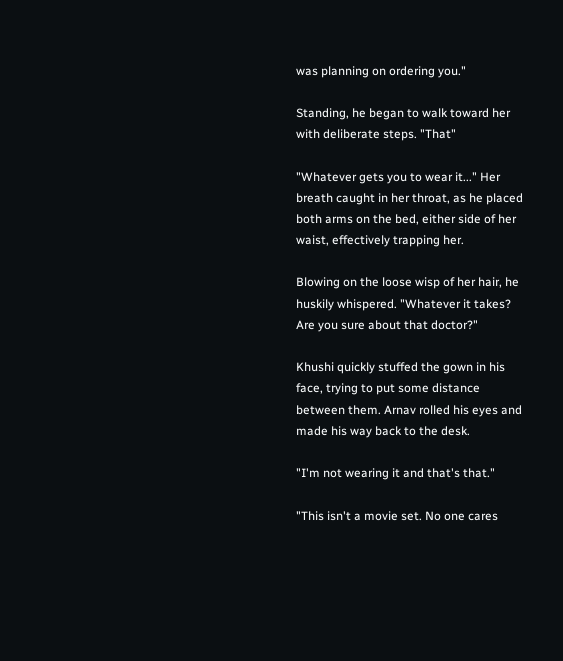was planning on ordering you."

Standing, he began to walk toward her with deliberate steps. "That"

"Whatever gets you to wear it..." Her breath caught in her throat, as he placed both arms on the bed, either side of her waist, effectively trapping her.

Blowing on the loose wisp of her hair, he huskily whispered. "Whatever it takes? Are you sure about that doctor?"

Khushi quickly stuffed the gown in his face, trying to put some distance between them. Arnav rolled his eyes and made his way back to the desk.

"I'm not wearing it and that's that."

"This isn't a movie set. No one cares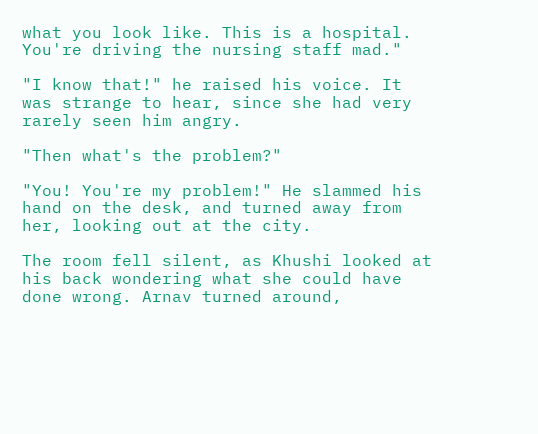what you look like. This is a hospital. You're driving the nursing staff mad."

"I know that!" he raised his voice. It was strange to hear, since she had very rarely seen him angry.

"Then what's the problem?"

"You! You're my problem!" He slammed his hand on the desk, and turned away from her, looking out at the city.

The room fell silent, as Khushi looked at his back wondering what she could have done wrong. Arnav turned around,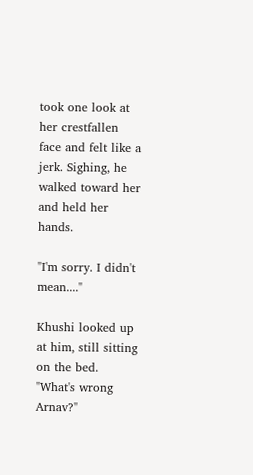took one look at her crestfallen face and felt like a jerk. Sighing, he walked toward her and held her hands.

"I'm sorry. I didn't mean...."

Khushi looked up at him, still sitting on the bed. "What's wrong Arnav?"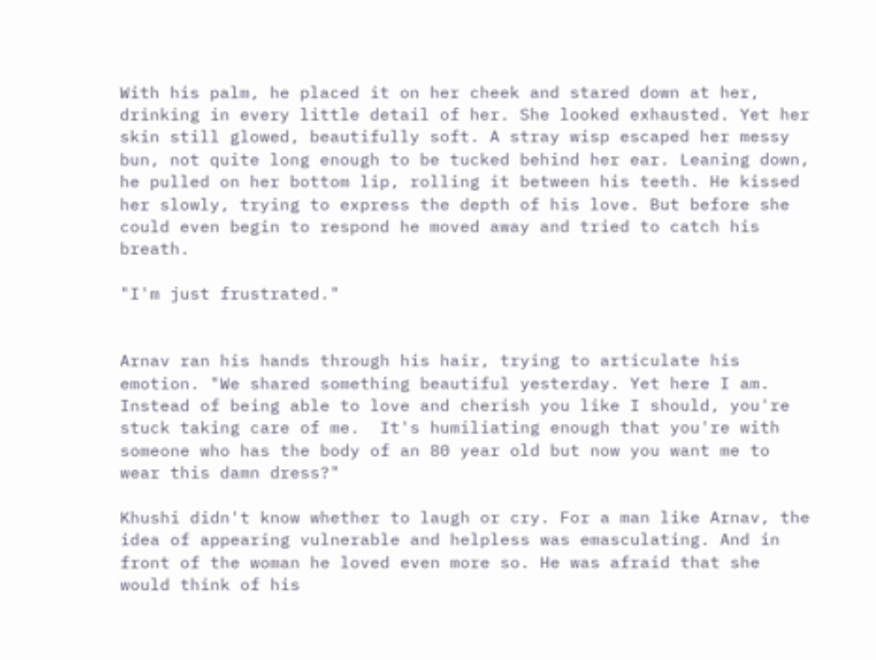With his palm, he placed it on her cheek and stared down at her, drinking in every little detail of her. She looked exhausted. Yet her skin still glowed, beautifully soft. A stray wisp escaped her messy bun, not quite long enough to be tucked behind her ear. Leaning down, he pulled on her bottom lip, rolling it between his teeth. He kissed her slowly, trying to express the depth of his love. But before she could even begin to respond he moved away and tried to catch his breath.

"I'm just frustrated."


Arnav ran his hands through his hair, trying to articulate his emotion. "We shared something beautiful yesterday. Yet here I am. Instead of being able to love and cherish you like I should, you're stuck taking care of me.  It's humiliating enough that you're with someone who has the body of an 80 year old but now you want me to wear this damn dress?"

Khushi didn't know whether to laugh or cry. For a man like Arnav, the idea of appearing vulnerable and helpless was emasculating. And in front of the woman he loved even more so. He was afraid that she would think of his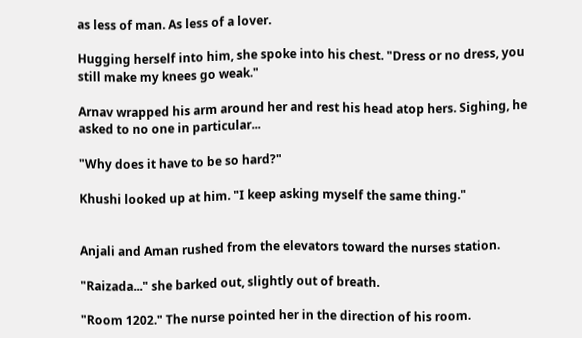as less of man. As less of a lover.

Hugging herself into him, she spoke into his chest. "Dress or no dress, you still make my knees go weak."

Arnav wrapped his arm around her and rest his head atop hers. Sighing, he asked to no one in particular...

"Why does it have to be so hard?"

Khushi looked up at him. "I keep asking myself the same thing."


Anjali and Aman rushed from the elevators toward the nurses station.

"Raizada..." she barked out, slightly out of breath.

"Room 1202." The nurse pointed her in the direction of his room.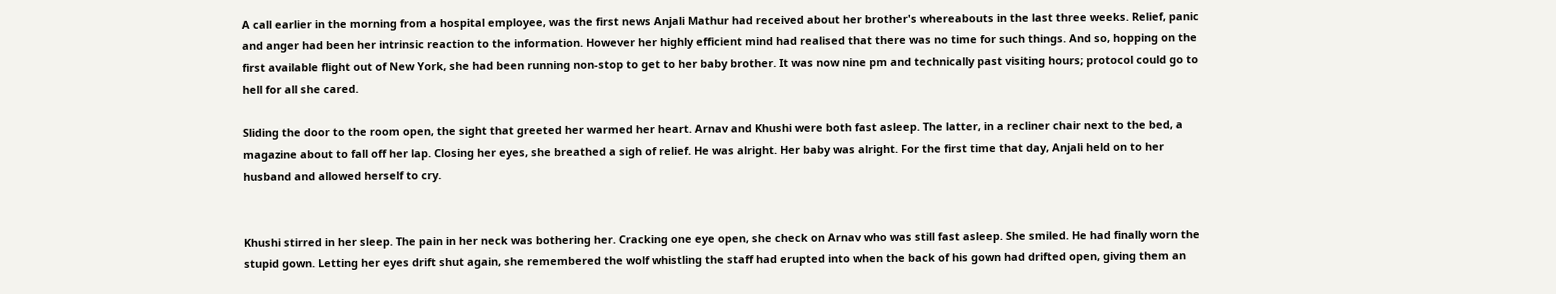A call earlier in the morning from a hospital employee, was the first news Anjali Mathur had received about her brother's whereabouts in the last three weeks. Relief, panic and anger had been her intrinsic reaction to the information. However her highly efficient mind had realised that there was no time for such things. And so, hopping on the first available flight out of New York, she had been running non-stop to get to her baby brother. It was now nine pm and technically past visiting hours; protocol could go to hell for all she cared.

Sliding the door to the room open, the sight that greeted her warmed her heart. Arnav and Khushi were both fast asleep. The latter, in a recliner chair next to the bed, a magazine about to fall off her lap. Closing her eyes, she breathed a sigh of relief. He was alright. Her baby was alright. For the first time that day, Anjali held on to her husband and allowed herself to cry.


Khushi stirred in her sleep. The pain in her neck was bothering her. Cracking one eye open, she check on Arnav who was still fast asleep. She smiled. He had finally worn the stupid gown. Letting her eyes drift shut again, she remembered the wolf whistling the staff had erupted into when the back of his gown had drifted open, giving them an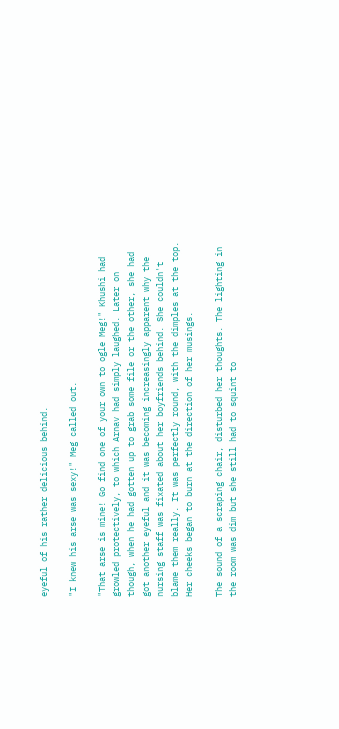eyeful of his rather delicious behind.

"I knew his arse was sexy!" Meg called out.

"That arse is mine! Go find one of your own to ogle Meg!" Khushi had growled protectively, to which Arnav had simply laughed. Later on though, when he had gotten up to grab some file or the other, she had got another eyeful and it was becoming increasingly apparent why the nursing staff was fixated about her boyfriends behind. She couldn't blame them really. It was perfectly round, with the dimples at the top. Her cheeks began to burn at the direction of her musings.

The sound of a scraping chair, disturbed her thoughts. The lighting in the room was dim but she still had to squint to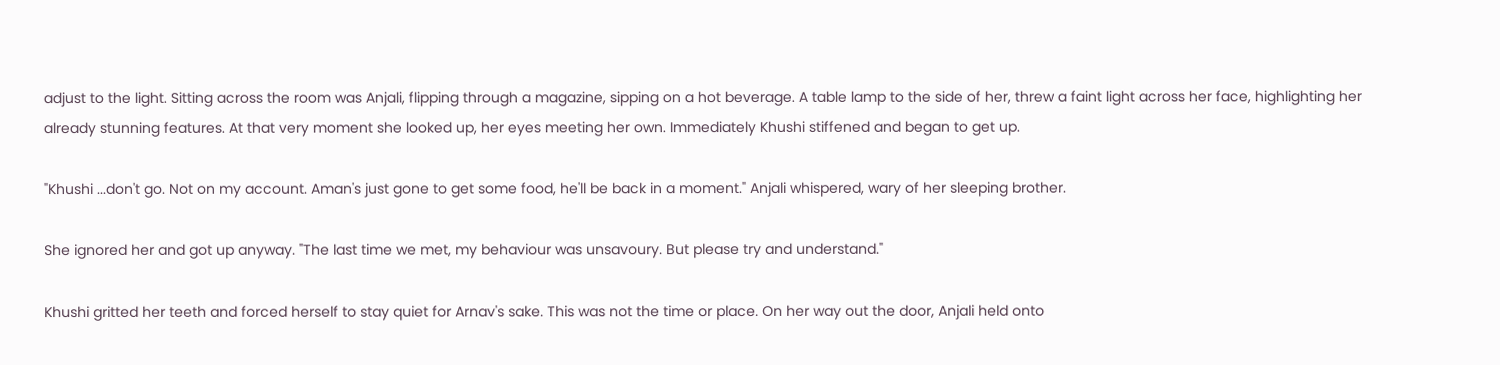adjust to the light. Sitting across the room was Anjali, flipping through a magazine, sipping on a hot beverage. A table lamp to the side of her, threw a faint light across her face, highlighting her already stunning features. At that very moment she looked up, her eyes meeting her own. Immediately Khushi stiffened and began to get up.

"Khushi ...don't go. Not on my account. Aman's just gone to get some food, he'll be back in a moment." Anjali whispered, wary of her sleeping brother.

She ignored her and got up anyway. "The last time we met, my behaviour was unsavoury. But please try and understand."

Khushi gritted her teeth and forced herself to stay quiet for Arnav's sake. This was not the time or place. On her way out the door, Anjali held onto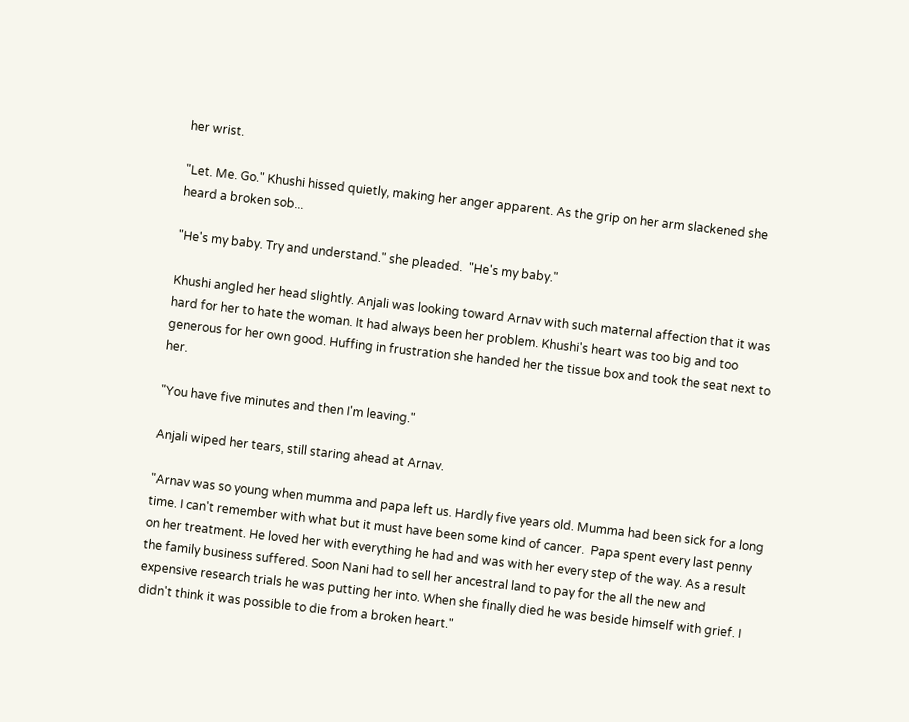her wrist.

"Let. Me. Go." Khushi hissed quietly, making her anger apparent. As the grip on her arm slackened she heard a broken sob...

"He's my baby. Try and understand." she pleaded.  "He's my baby."

Khushi angled her head slightly. Anjali was looking toward Arnav with such maternal affection that it was hard for her to hate the woman. It had always been her problem. Khushi's heart was too big and too generous for her own good. Huffing in frustration she handed her the tissue box and took the seat next to her.

"You have five minutes and then I'm leaving."

Anjali wiped her tears, still staring ahead at Arnav.

"Arnav was so young when mumma and papa left us. Hardly five years old. Mumma had been sick for a long time. I can't remember with what but it must have been some kind of cancer.  Papa spent every last penny on her treatment. He loved her with everything he had and was with her every step of the way. As a result the family business suffered. Soon Nani had to sell her ancestral land to pay for the all the new and expensive research trials he was putting her into. When she finally died he was beside himself with grief. I didn't think it was possible to die from a broken heart."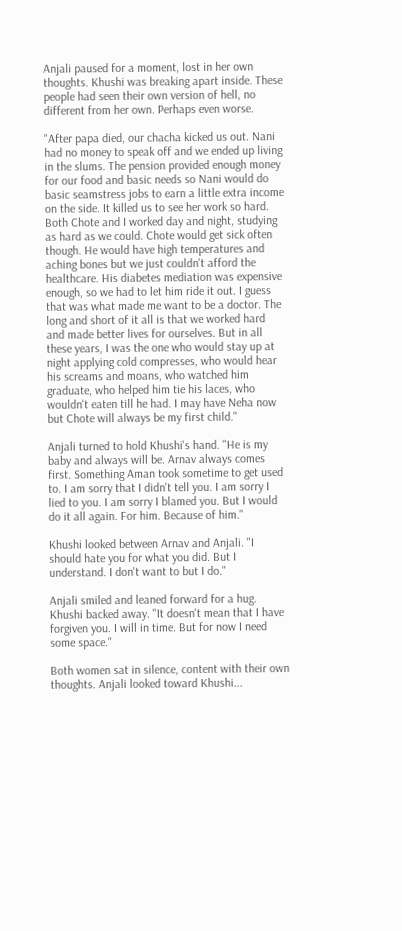Anjali paused for a moment, lost in her own thoughts. Khushi was breaking apart inside. These people had seen their own version of hell, no different from her own. Perhaps even worse.

"After papa died, our chacha kicked us out. Nani had no money to speak off and we ended up living in the slums. The pension provided enough money for our food and basic needs so Nani would do basic seamstress jobs to earn a little extra income on the side. It killed us to see her work so hard.  Both Chote and I worked day and night, studying as hard as we could. Chote would get sick often though. He would have high temperatures and aching bones but we just couldn't afford the healthcare. His diabetes mediation was expensive enough, so we had to let him ride it out. I guess that was what made me want to be a doctor. The long and short of it all is that we worked hard and made better lives for ourselves. But in all these years, I was the one who would stay up at night applying cold compresses, who would hear his screams and moans, who watched him graduate, who helped him tie his laces, who wouldn't eaten till he had. I may have Neha now but Chote will always be my first child."

Anjali turned to hold Khushi's hand. "He is my baby and always will be. Arnav always comes first. Something Aman took sometime to get used to. I am sorry that I didn't tell you. I am sorry I lied to you. I am sorry I blamed you. But I would do it all again. For him. Because of him."

Khushi looked between Arnav and Anjali. "I should hate you for what you did. But I understand. I don't want to but I do."

Anjali smiled and leaned forward for a hug. Khushi backed away. "It doesn't mean that I have forgiven you. I will in time. But for now I need some space."

Both women sat in silence, content with their own thoughts. Anjali looked toward Khushi...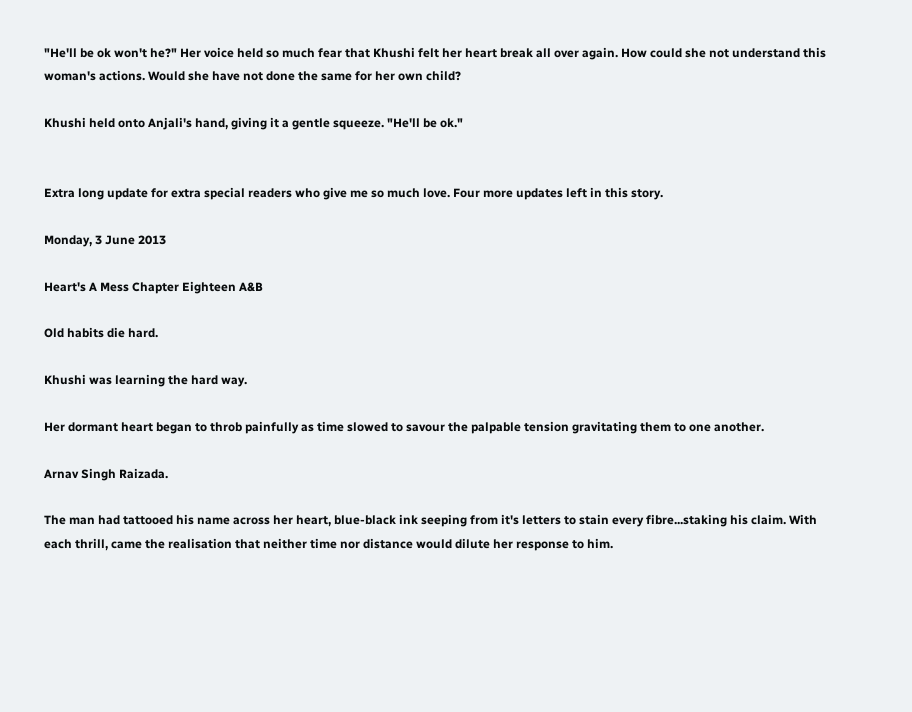"He'll be ok won't he?" Her voice held so much fear that Khushi felt her heart break all over again. How could she not understand this woman's actions. Would she have not done the same for her own child?

Khushi held onto Anjali's hand, giving it a gentle squeeze. "He'll be ok."


Extra long update for extra special readers who give me so much love. Four more updates left in this story.

Monday, 3 June 2013

Heart's A Mess Chapter Eighteen A&B

Old habits die hard.

Khushi was learning the hard way.

Her dormant heart began to throb painfully as time slowed to savour the palpable tension gravitating them to one another.

Arnav Singh Raizada.

The man had tattooed his name across her heart, blue-black ink seeping from it's letters to stain every fibre...staking his claim. With each thrill, came the realisation that neither time nor distance would dilute her response to him.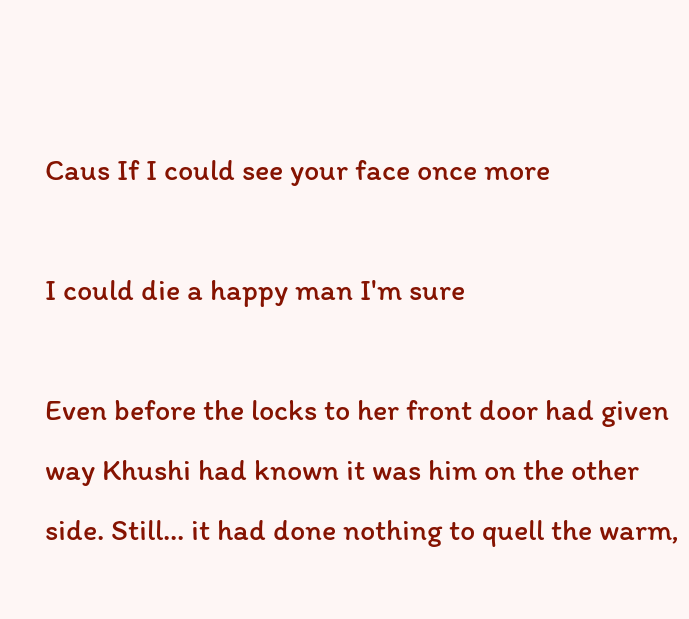Caus If I could see your face once more

I could die a happy man I'm sure

Even before the locks to her front door had given way Khushi had known it was him on the other side. Still... it had done nothing to quell the warm,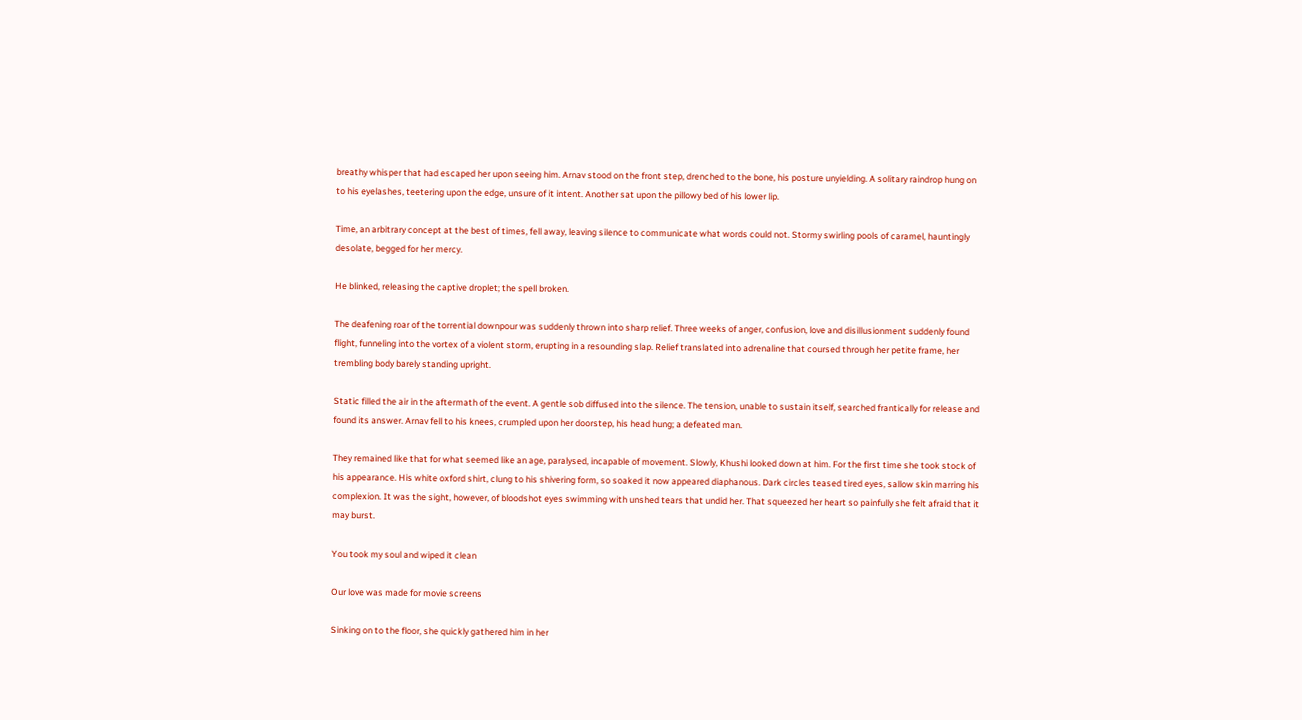breathy whisper that had escaped her upon seeing him. Arnav stood on the front step, drenched to the bone, his posture unyielding. A solitary raindrop hung on to his eyelashes, teetering upon the edge, unsure of it intent. Another sat upon the pillowy bed of his lower lip.

Time, an arbitrary concept at the best of times, fell away, leaving silence to communicate what words could not. Stormy swirling pools of caramel, hauntingly desolate, begged for her mercy.

He blinked, releasing the captive droplet; the spell broken.

The deafening roar of the torrential downpour was suddenly thrown into sharp relief. Three weeks of anger, confusion, love and disillusionment suddenly found flight, funneling into the vortex of a violent storm, erupting in a resounding slap. Relief translated into adrenaline that coursed through her petite frame, her trembling body barely standing upright.

Static filled the air in the aftermath of the event. A gentle sob diffused into the silence. The tension, unable to sustain itself, searched frantically for release and found its answer. Arnav fell to his knees, crumpled upon her doorstep, his head hung; a defeated man.

They remained like that for what seemed like an age, paralysed, incapable of movement. Slowly, Khushi looked down at him. For the first time she took stock of his appearance. His white oxford shirt, clung to his shivering form, so soaked it now appeared diaphanous. Dark circles teased tired eyes, sallow skin marring his complexion. It was the sight, however, of bloodshot eyes swimming with unshed tears that undid her. That squeezed her heart so painfully she felt afraid that it may burst.

You took my soul and wiped it clean

Our love was made for movie screens

Sinking on to the floor, she quickly gathered him in her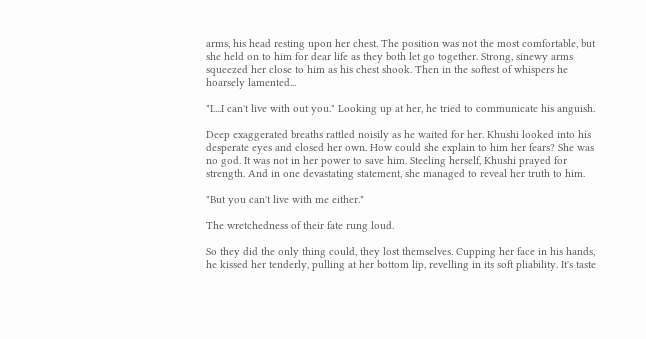arms, his head resting upon her chest. The position was not the most comfortable, but she held on to him for dear life as they both let go together. Strong, sinewy arms squeezed her close to him as his chest shook. Then in the softest of whispers he hoarsely lamented...

"I....I can't live with out you." Looking up at her, he tried to communicate his anguish.

Deep exaggerated breaths rattled noisily as he waited for her. Khushi looked into his desperate eyes and closed her own. How could she explain to him her fears? She was no god. It was not in her power to save him. Steeling herself, Khushi prayed for strength. And in one devastating statement, she managed to reveal her truth to him.

"But you can't live with me either."

The wretchedness of their fate rung loud.

So they did the only thing could, they lost themselves. Cupping her face in his hands, he kissed her tenderly, pulling at her bottom lip, revelling in its soft pliability. It's taste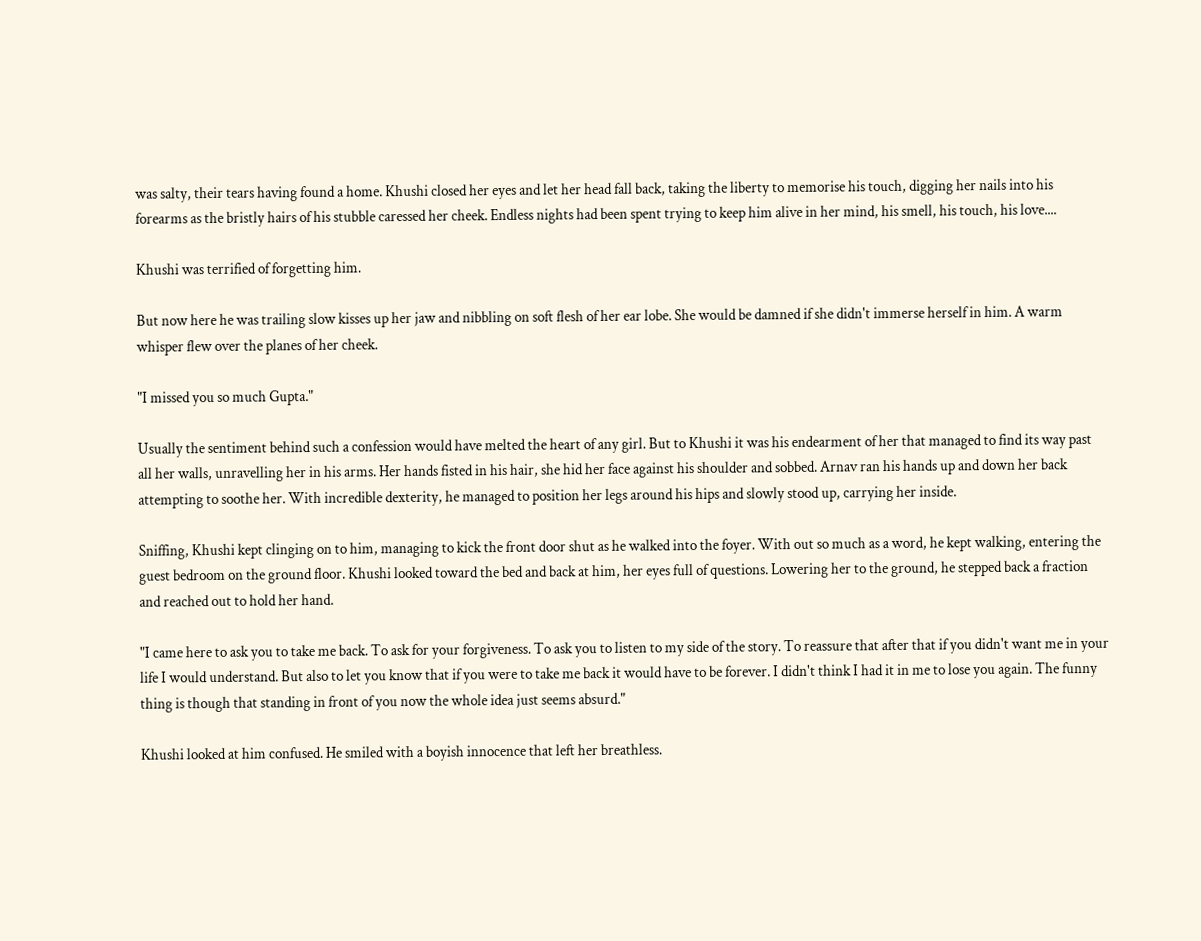was salty, their tears having found a home. Khushi closed her eyes and let her head fall back, taking the liberty to memorise his touch, digging her nails into his forearms as the bristly hairs of his stubble caressed her cheek. Endless nights had been spent trying to keep him alive in her mind, his smell, his touch, his love....

Khushi was terrified of forgetting him.

But now here he was trailing slow kisses up her jaw and nibbling on soft flesh of her ear lobe. She would be damned if she didn't immerse herself in him. A warm whisper flew over the planes of her cheek.

"I missed you so much Gupta."

Usually the sentiment behind such a confession would have melted the heart of any girl. But to Khushi it was his endearment of her that managed to find its way past all her walls, unravelling her in his arms. Her hands fisted in his hair, she hid her face against his shoulder and sobbed. Arnav ran his hands up and down her back attempting to soothe her. With incredible dexterity, he managed to position her legs around his hips and slowly stood up, carrying her inside.

Sniffing, Khushi kept clinging on to him, managing to kick the front door shut as he walked into the foyer. With out so much as a word, he kept walking, entering the guest bedroom on the ground floor. Khushi looked toward the bed and back at him, her eyes full of questions. Lowering her to the ground, he stepped back a fraction and reached out to hold her hand.

"I came here to ask you to take me back. To ask for your forgiveness. To ask you to listen to my side of the story. To reassure that after that if you didn't want me in your life I would understand. But also to let you know that if you were to take me back it would have to be forever. I didn't think I had it in me to lose you again. The funny thing is though that standing in front of you now the whole idea just seems absurd."

Khushi looked at him confused. He smiled with a boyish innocence that left her breathless.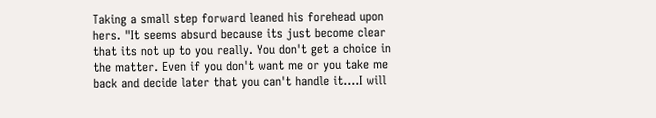Taking a small step forward leaned his forehead upon hers. "It seems absurd because its just become clear that its not up to you really. You don't get a choice in the matter. Even if you don't want me or you take me back and decide later that you can't handle it....I will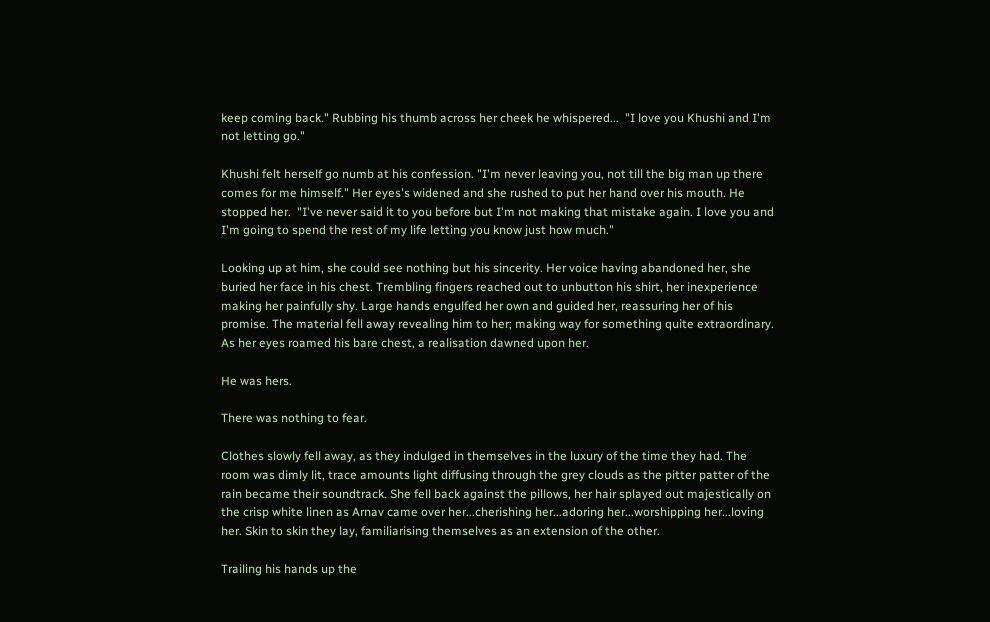keep coming back." Rubbing his thumb across her cheek he whispered...  "I love you Khushi and I'm not letting go."

Khushi felt herself go numb at his confession. "I'm never leaving you, not till the big man up there comes for me himself." Her eyes's widened and she rushed to put her hand over his mouth. He stopped her.  "I've never said it to you before but I'm not making that mistake again. I love you and I'm going to spend the rest of my life letting you know just how much."

Looking up at him, she could see nothing but his sincerity. Her voice having abandoned her, she buried her face in his chest. Trembling fingers reached out to unbutton his shirt, her inexperience making her painfully shy. Large hands engulfed her own and guided her, reassuring her of his promise. The material fell away revealing him to her; making way for something quite extraordinary. As her eyes roamed his bare chest, a realisation dawned upon her.

He was hers.

There was nothing to fear.

Clothes slowly fell away, as they indulged in themselves in the luxury of the time they had. The room was dimly lit, trace amounts light diffusing through the grey clouds as the pitter patter of the rain became their soundtrack. She fell back against the pillows, her hair splayed out majestically on the crisp white linen as Arnav came over her...cherishing her...adoring her...worshipping her...loving her. Skin to skin they lay, familiarising themselves as an extension of the other.

Trailing his hands up the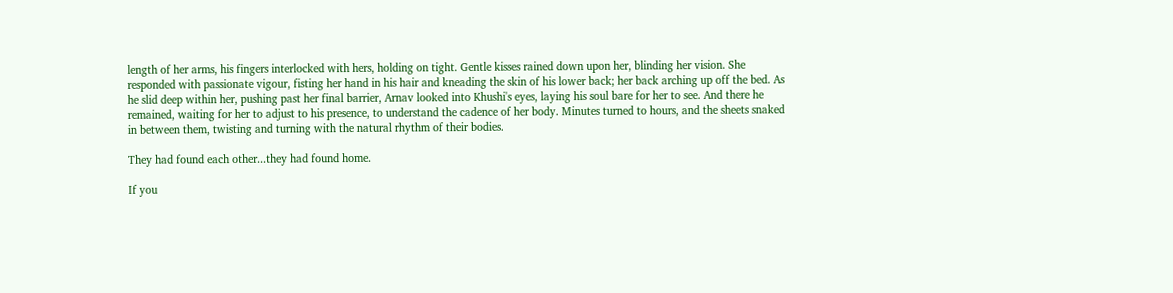length of her arms, his fingers interlocked with hers, holding on tight. Gentle kisses rained down upon her, blinding her vision. She responded with passionate vigour, fisting her hand in his hair and kneading the skin of his lower back; her back arching up off the bed. As he slid deep within her, pushing past her final barrier, Arnav looked into Khushi's eyes, laying his soul bare for her to see. And there he remained, waiting for her to adjust to his presence, to understand the cadence of her body. Minutes turned to hours, and the sheets snaked in between them, twisting and turning with the natural rhythm of their bodies.

They had found each other...they had found home.

If you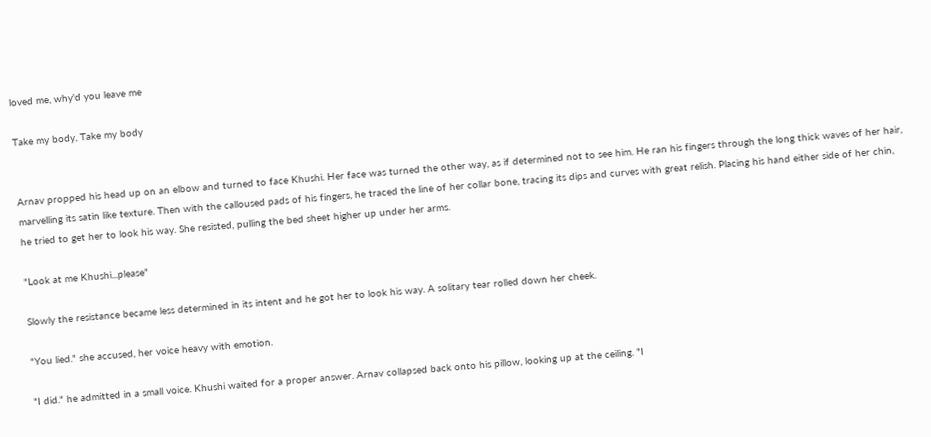loved me, why'd you leave me

Take my body, Take my body


Arnav propped his head up on an elbow and turned to face Khushi. Her face was turned the other way, as if determined not to see him. He ran his fingers through the long thick waves of her hair, marvelling its satin like texture. Then with the calloused pads of his fingers, he traced the line of her collar bone, tracing its dips and curves with great relish. Placing his hand either side of her chin, he tried to get her to look his way. She resisted, pulling the bed sheet higher up under her arms.

"Look at me Khushi...please"

Slowly the resistance became less determined in its intent and he got her to look his way. A solitary tear rolled down her cheek.

"You lied." she accused, her voice heavy with emotion.

"I did." he admitted in a small voice. Khushi waited for a proper answer. Arnav collapsed back onto his pillow, looking up at the ceiling. "I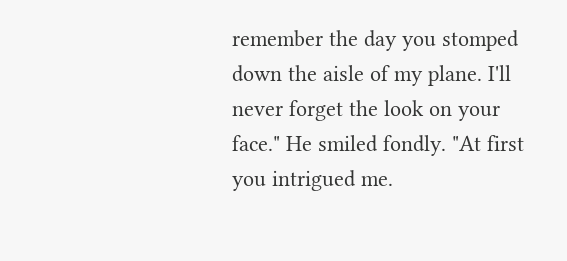remember the day you stomped down the aisle of my plane. I'll never forget the look on your face." He smiled fondly. "At first you intrigued me.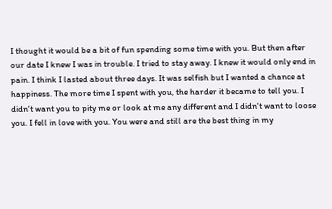I thought it would be a bit of fun spending some time with you. But then after our date I knew I was in trouble. I tried to stay away. I knew it would only end in pain. I think I lasted about three days. It was selfish but I wanted a chance at happiness. The more time I spent with you, the harder it became to tell you. I didn't want you to pity me or look at me any different and I didn't want to loose you. I fell in love with you. You were and still are the best thing in my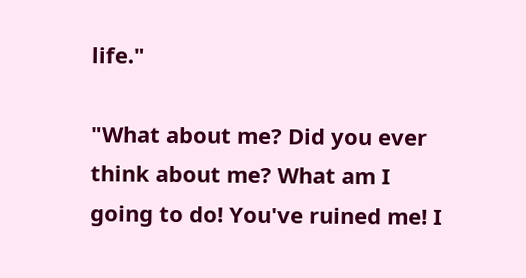life."

"What about me? Did you ever think about me? What am I going to do! You've ruined me! I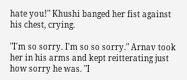hate you!" Khushi banged her fist against his chest, crying.

"I'm so sorry. I'm so so sorry." Arnav took her in his arms and kept reitterating just how sorry he was. "I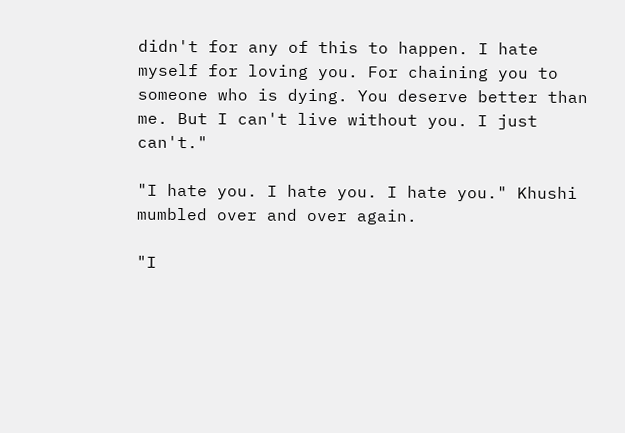didn't for any of this to happen. I hate myself for loving you. For chaining you to someone who is dying. You deserve better than me. But I can't live without you. I just can't."

"I hate you. I hate you. I hate you." Khushi mumbled over and over again.

"I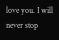love you. I will never stop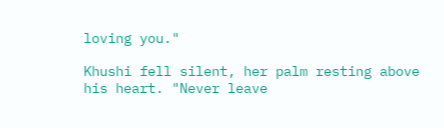loving you."

Khushi fell silent, her palm resting above his heart. "Never leave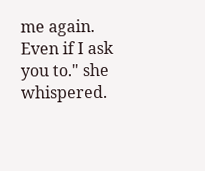me again. Even if I ask you to." she whispered.